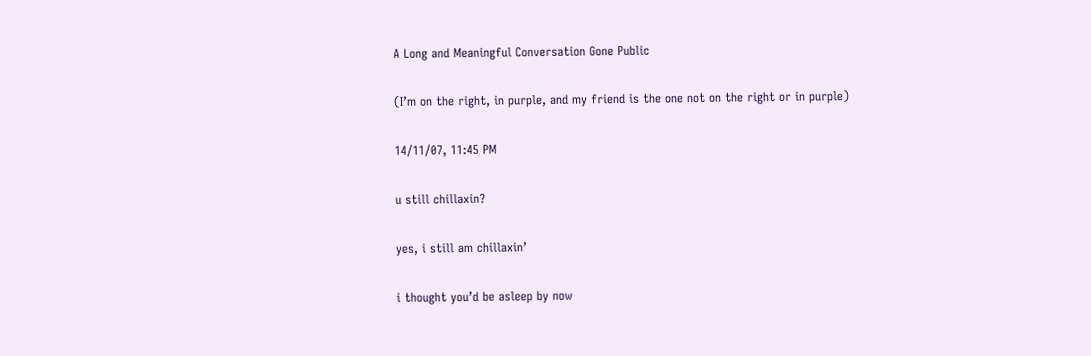A Long and Meaningful Conversation Gone Public

(I’m on the right, in purple, and my friend is the one not on the right or in purple)

14/11/07, 11:45 PM

u still chillaxin?

yes, i still am chillaxin’

i thought you’d be asleep by now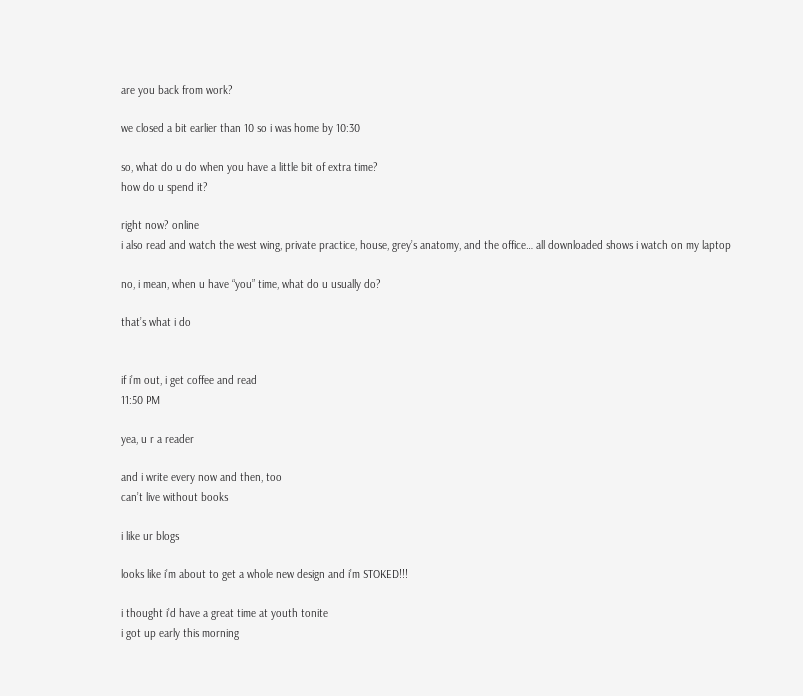are you back from work?

we closed a bit earlier than 10 so i was home by 10:30

so, what do u do when you have a little bit of extra time?
how do u spend it?

right now? online
i also read and watch the west wing, private practice, house, grey’s anatomy, and the office… all downloaded shows i watch on my laptop

no, i mean, when u have “you” time, what do u usually do?

that’s what i do


if i’m out, i get coffee and read
11:50 PM

yea, u r a reader

and i write every now and then, too
can’t live without books

i like ur blogs

looks like i’m about to get a whole new design and i’m STOKED!!!

i thought i’d have a great time at youth tonite
i got up early this morning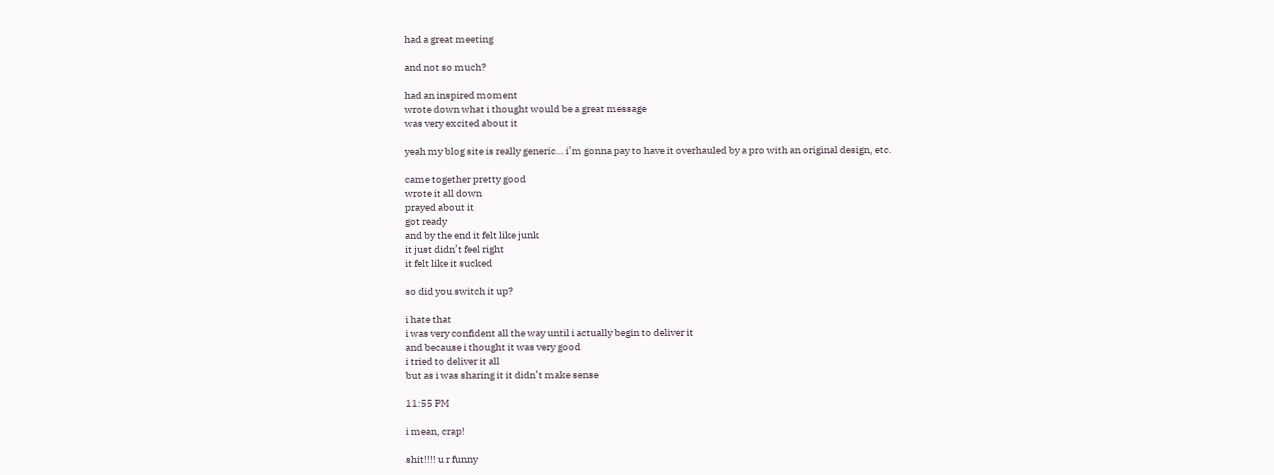had a great meeting

and not so much?

had an inspired moment
wrote down what i thought would be a great message
was very excited about it

yeah my blog site is really generic… i’m gonna pay to have it overhauled by a pro with an original design, etc.

came together pretty good
wrote it all down
prayed about it
got ready
and by the end it felt like junk
it just didn’t feel right
it felt like it sucked

so did you switch it up?

i hate that
i was very confident all the way until i actually begin to deliver it
and because i thought it was very good
i tried to deliver it all
but as i was sharing it it didn’t make sense

11:55 PM

i mean, crap!

shit!!!! u r funny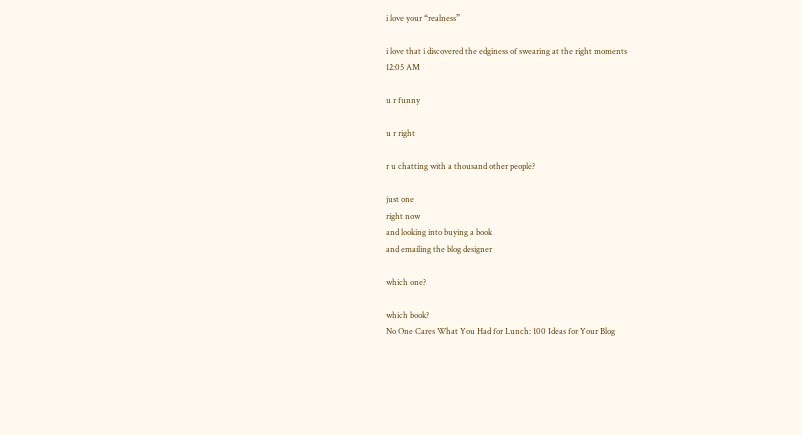i love your “realness”

i love that i discovered the edginess of swearing at the right moments
12:05 AM

u r funny

u r right

r u chatting with a thousand other people?

just one
right now
and looking into buying a book
and emailing the blog designer

which one?

which book?
No One Cares What You Had for Lunch: 100 Ideas for Your Blog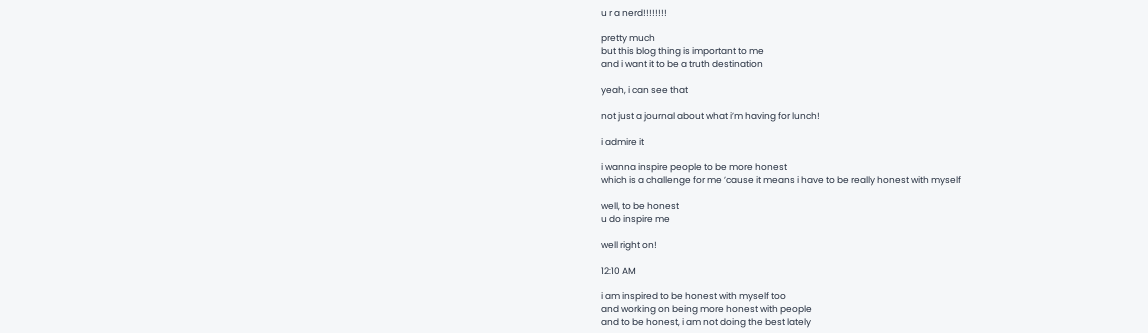u r a nerd!!!!!!!!

pretty much
but this blog thing is important to me
and i want it to be a truth destination

yeah, i can see that

not just a journal about what i’m having for lunch!

i admire it

i wanna inspire people to be more honest
which is a challenge for me ’cause it means i have to be really honest with myself

well, to be honest
u do inspire me

well right on!

12:10 AM

i am inspired to be honest with myself too
and working on being more honest with people
and to be honest, i am not doing the best lately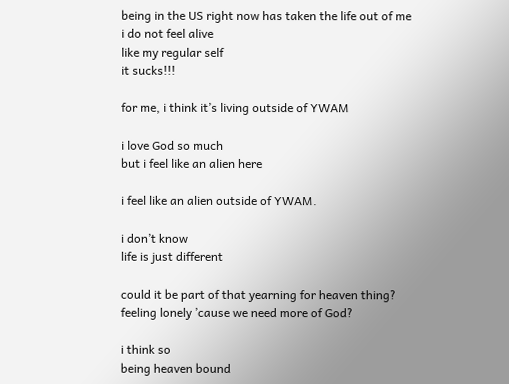being in the US right now has taken the life out of me
i do not feel alive
like my regular self
it sucks!!!

for me, i think it’s living outside of YWAM

i love God so much
but i feel like an alien here

i feel like an alien outside of YWAM.

i don’t know
life is just different

could it be part of that yearning for heaven thing?
feeling lonely ’cause we need more of God?

i think so
being heaven bound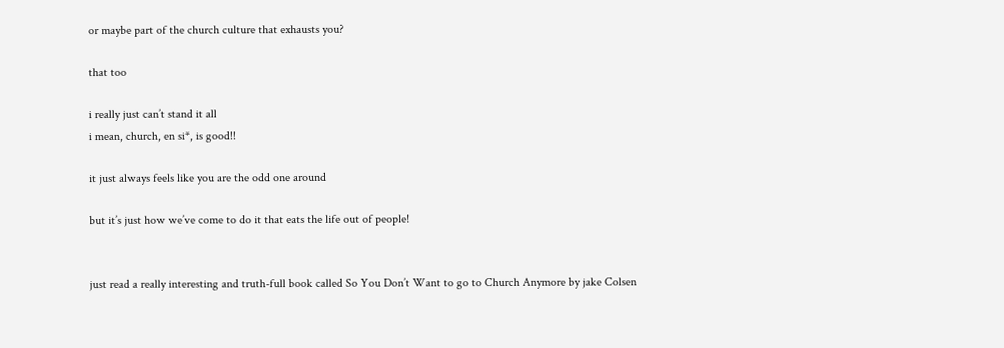or maybe part of the church culture that exhausts you?

that too

i really just can’t stand it all
i mean, church, en si*, is good!!

it just always feels like you are the odd one around

but it’s just how we’ve come to do it that eats the life out of people!


just read a really interesting and truth-full book called So You Don’t Want to go to Church Anymore by jake Colsen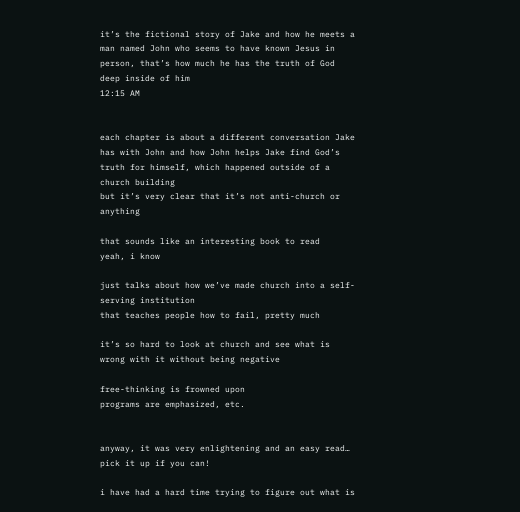it’s the fictional story of Jake and how he meets a man named John who seems to have known Jesus in person, that’s how much he has the truth of God deep inside of him
12:15 AM


each chapter is about a different conversation Jake has with John and how John helps Jake find God’s truth for himself, which happened outside of a church building
but it’s very clear that it’s not anti-church or anything

that sounds like an interesting book to read
yeah, i know

just talks about how we’ve made church into a self-serving institution
that teaches people how to fail, pretty much

it’s so hard to look at church and see what is wrong with it without being negative

free-thinking is frowned upon
programs are emphasized, etc.


anyway, it was very enlightening and an easy read… pick it up if you can!

i have had a hard time trying to figure out what is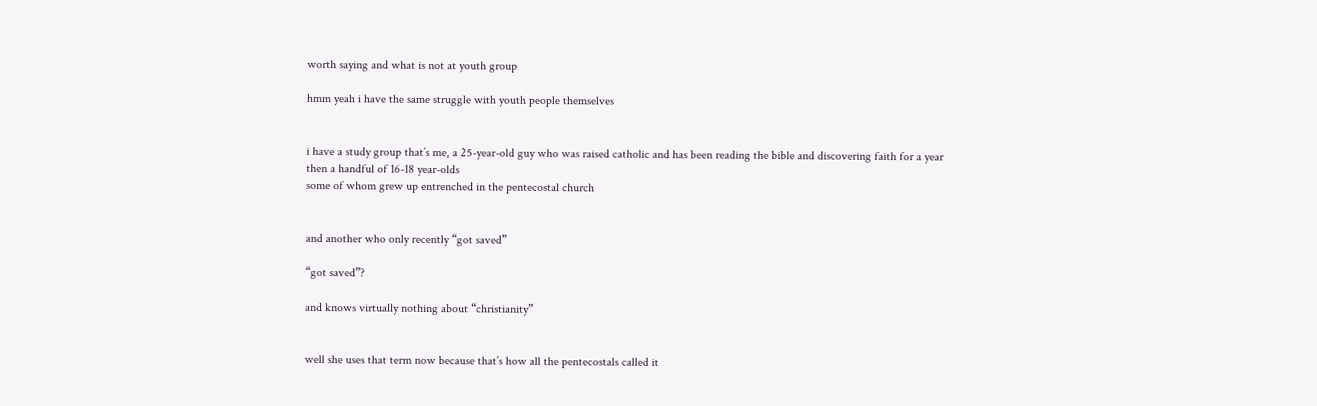worth saying and what is not at youth group

hmm yeah i have the same struggle with youth people themselves


i have a study group that’s me, a 25-year-old guy who was raised catholic and has been reading the bible and discovering faith for a year
then a handful of 16-18 year-olds
some of whom grew up entrenched in the pentecostal church


and another who only recently “got saved”

“got saved”?

and knows virtually nothing about “christianity”


well she uses that term now because that’s how all the pentecostals called it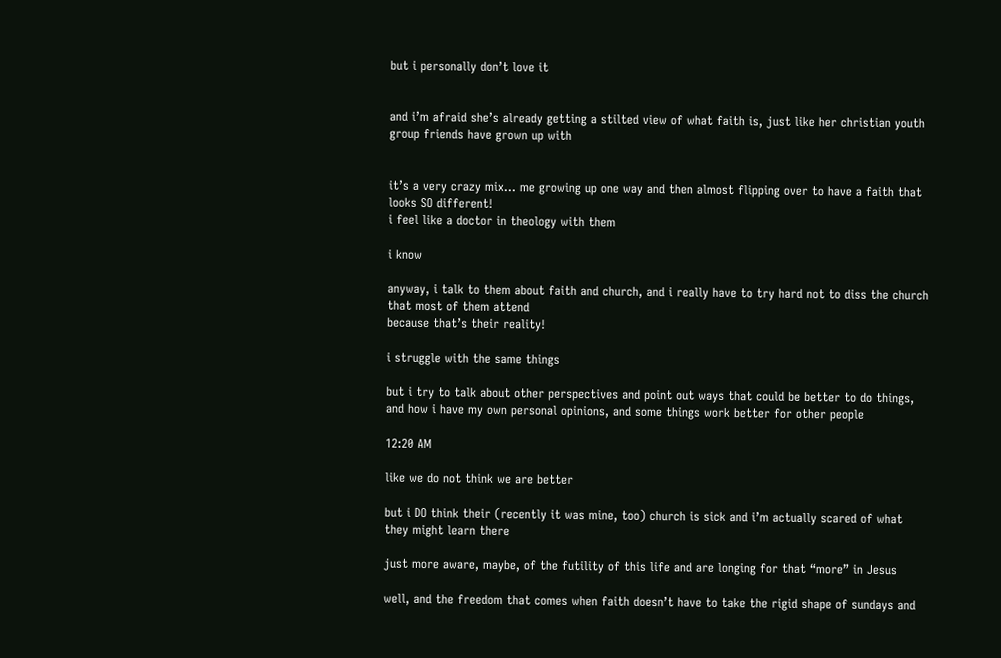but i personally don’t love it


and i’m afraid she’s already getting a stilted view of what faith is, just like her christian youth group friends have grown up with


it’s a very crazy mix… me growing up one way and then almost flipping over to have a faith that looks SO different!
i feel like a doctor in theology with them

i know

anyway, i talk to them about faith and church, and i really have to try hard not to diss the church that most of them attend
because that’s their reality!

i struggle with the same things

but i try to talk about other perspectives and point out ways that could be better to do things, and how i have my own personal opinions, and some things work better for other people

12:20 AM

like we do not think we are better

but i DO think their (recently it was mine, too) church is sick and i’m actually scared of what they might learn there

just more aware, maybe, of the futility of this life and are longing for that “more” in Jesus

well, and the freedom that comes when faith doesn’t have to take the rigid shape of sundays and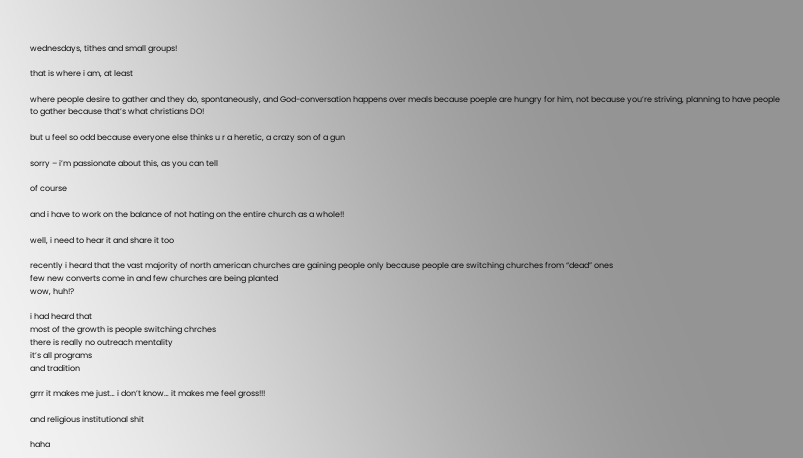wednesdays, tithes and small groups!

that is where i am, at least

where people desire to gather and they do, spontaneously, and God-conversation happens over meals because poeple are hungry for him, not because you’re striving, planning to have people to gather because that’s what christians DO!

but u feel so odd because everyone else thinks u r a heretic, a crazy son of a gun

sorry – i’m passionate about this, as you can tell

of course

and i have to work on the balance of not hating on the entire church as a whole!!

well, i need to hear it and share it too

recently i heard that the vast majority of north american churches are gaining people only because people are switching churches from “dead” ones
few new converts come in and few churches are being planted
wow, huh!?

i had heard that
most of the growth is people switching chrches
there is really no outreach mentality
it’s all programs
and tradition

grrr it makes me just… i don’t know… it makes me feel gross!!!

and religious institutional shit

haha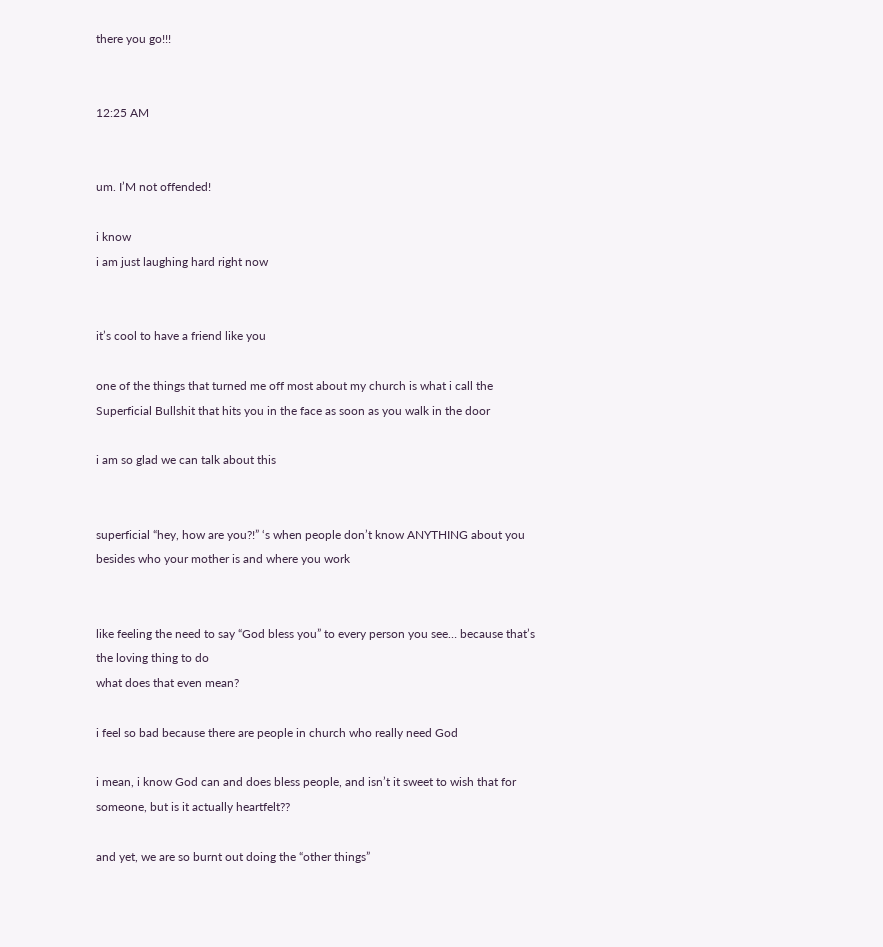there you go!!!


12:25 AM


um. I’M not offended!

i know
i am just laughing hard right now


it’s cool to have a friend like you

one of the things that turned me off most about my church is what i call the Superficial Bullshit that hits you in the face as soon as you walk in the door

i am so glad we can talk about this


superficial “hey, how are you?!” ‘s when people don’t know ANYTHING about you besides who your mother is and where you work


like feeling the need to say “God bless you” to every person you see… because that’s the loving thing to do
what does that even mean?

i feel so bad because there are people in church who really need God

i mean, i know God can and does bless people, and isn’t it sweet to wish that for someone, but is it actually heartfelt??

and yet, we are so burnt out doing the “other things”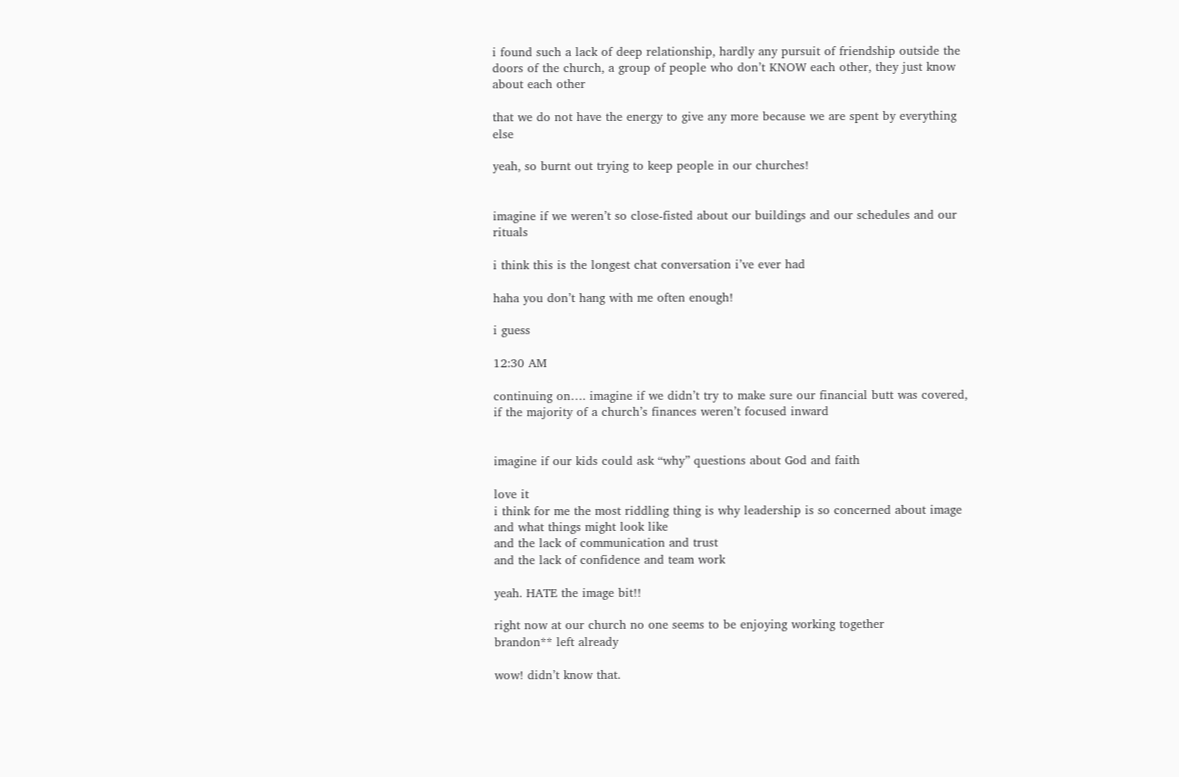i found such a lack of deep relationship, hardly any pursuit of friendship outside the doors of the church, a group of people who don’t KNOW each other, they just know about each other

that we do not have the energy to give any more because we are spent by everything else

yeah, so burnt out trying to keep people in our churches!


imagine if we weren’t so close-fisted about our buildings and our schedules and our rituals

i think this is the longest chat conversation i’ve ever had

haha you don’t hang with me often enough!

i guess

12:30 AM

continuing on…. imagine if we didn’t try to make sure our financial butt was covered, if the majority of a church’s finances weren’t focused inward


imagine if our kids could ask “why” questions about God and faith

love it
i think for me the most riddling thing is why leadership is so concerned about image
and what things might look like
and the lack of communication and trust
and the lack of confidence and team work

yeah. HATE the image bit!!

right now at our church no one seems to be enjoying working together
brandon** left already

wow! didn’t know that.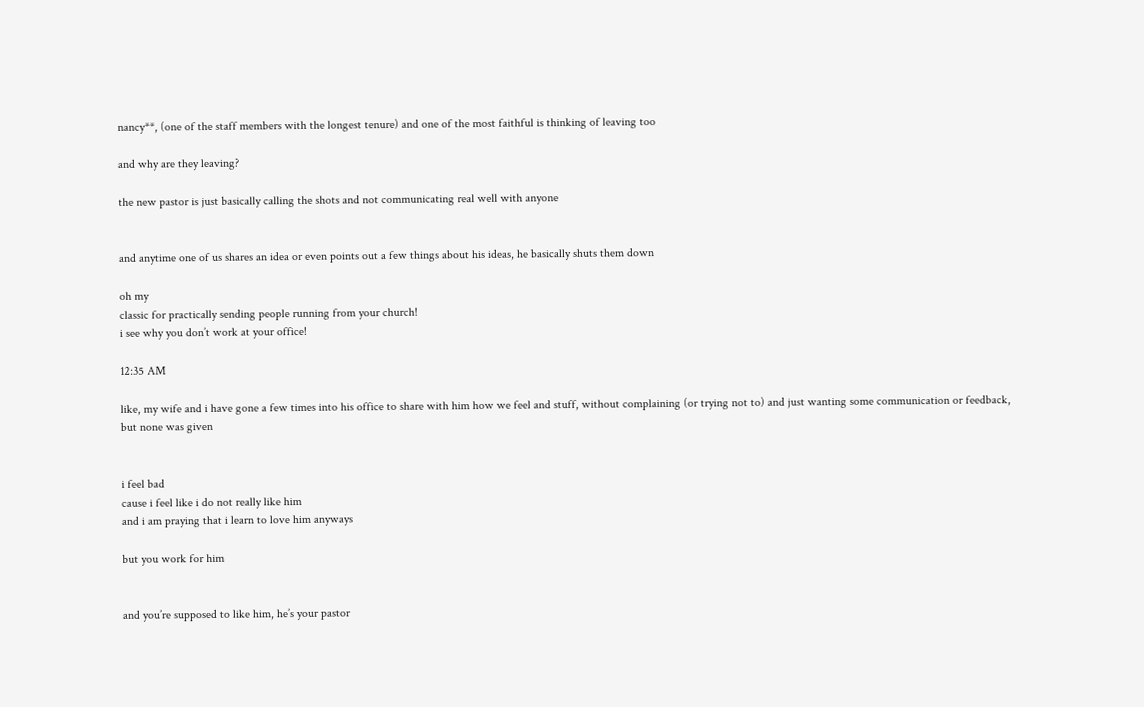nancy**, (one of the staff members with the longest tenure) and one of the most faithful is thinking of leaving too

and why are they leaving?

the new pastor is just basically calling the shots and not communicating real well with anyone


and anytime one of us shares an idea or even points out a few things about his ideas, he basically shuts them down

oh my
classic for practically sending people running from your church!
i see why you don’t work at your office!

12:35 AM

like, my wife and i have gone a few times into his office to share with him how we feel and stuff, without complaining (or trying not to) and just wanting some communication or feedback, but none was given


i feel bad
cause i feel like i do not really like him
and i am praying that i learn to love him anyways

but you work for him


and you’re supposed to like him, he’s your pastor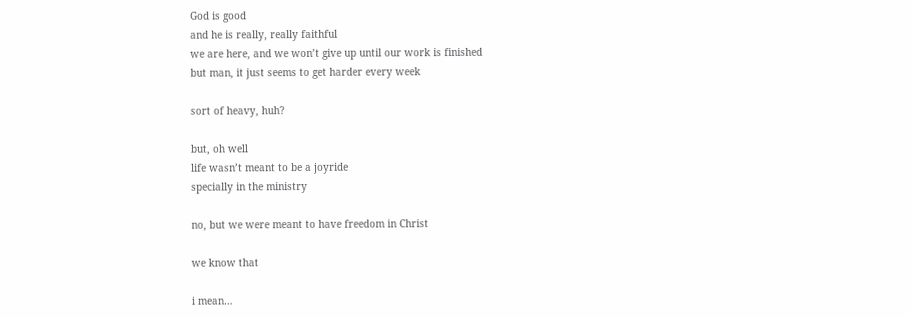God is good
and he is really, really faithful
we are here, and we won’t give up until our work is finished
but man, it just seems to get harder every week

sort of heavy, huh?

but, oh well
life wasn’t meant to be a joyride
specially in the ministry

no, but we were meant to have freedom in Christ

we know that

i mean…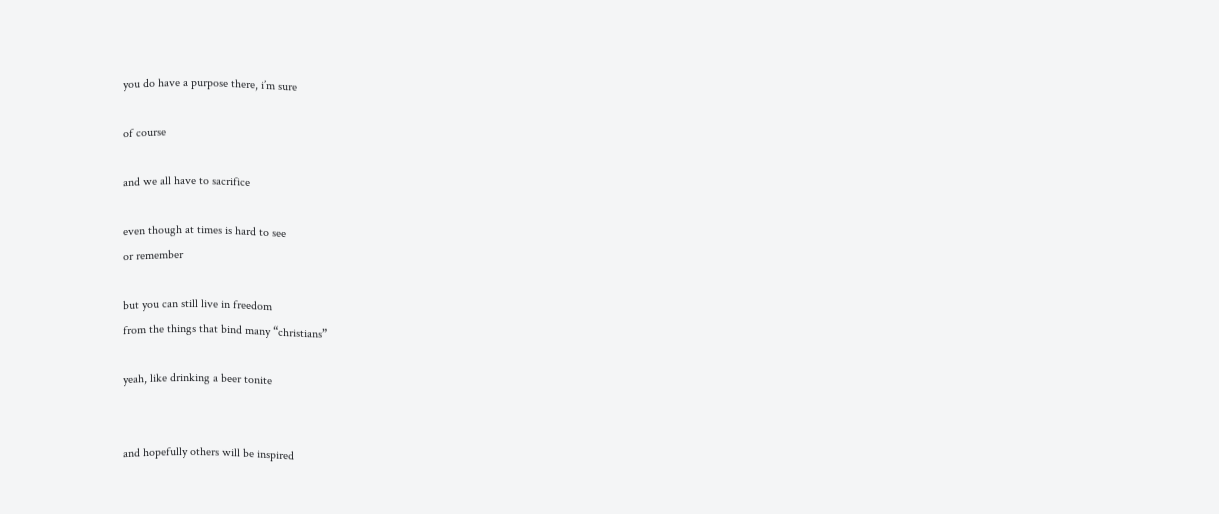you do have a purpose there, i’m sure

of course

and we all have to sacrifice

even though at times is hard to see
or remember

but you can still live in freedom
from the things that bind many “christians”

yeah, like drinking a beer tonite


and hopefully others will be inspired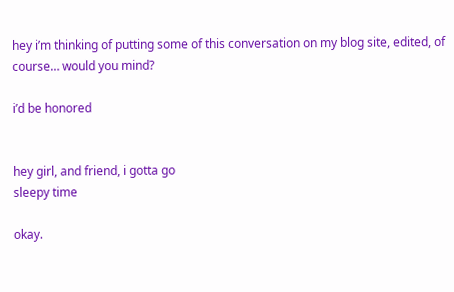hey i’m thinking of putting some of this conversation on my blog site, edited, of course… would you mind?

i’d be honored


hey girl, and friend, i gotta go
sleepy time

okay.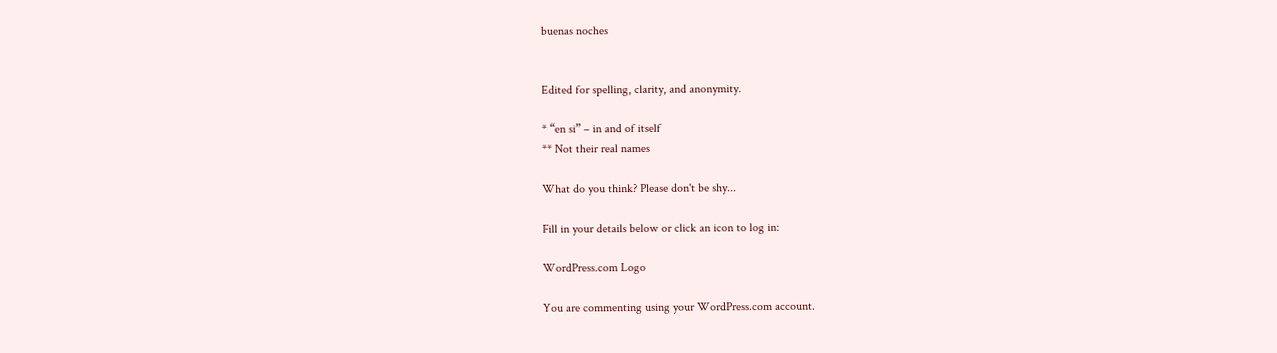buenas noches


Edited for spelling, clarity, and anonymity.

* “en si” – in and of itself
** Not their real names

What do you think? Please don't be shy...

Fill in your details below or click an icon to log in:

WordPress.com Logo

You are commenting using your WordPress.com account.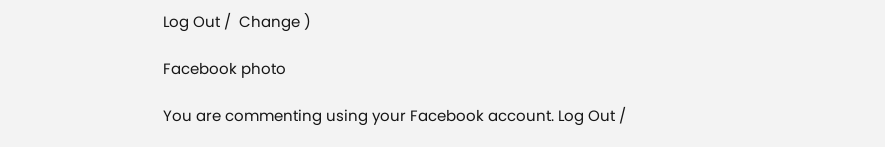Log Out /  Change )

Facebook photo

You are commenting using your Facebook account. Log Out /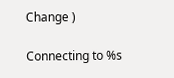Change )

Connecting to %s